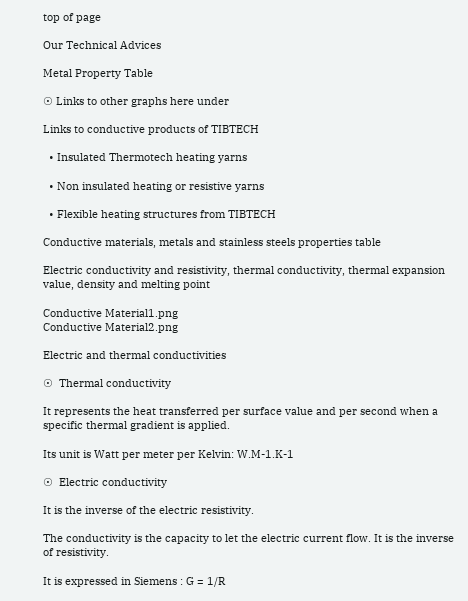top of page

Our Technical Advices

Metal Property Table

☉ Links to other graphs here under

Links to conductive products of TIBTECH

  • Insulated Thermotech heating yarns

  • Non insulated heating or resistive yarns

  • Flexible heating structures from TIBTECH

Conductive materials, metals and stainless steels properties table

Electric conductivity and resistivity, thermal conductivity, thermal expansion value, density and melting point

Conductive Material1.png
Conductive Material2.png

Electric and thermal conductivities

☉  Thermal conductivity

It represents the heat transferred per surface value and per second when a specific thermal gradient is applied.

Its unit is Watt per meter per Kelvin: W.M-1.K-1

☉  Electric conductivity

It is the inverse of the electric resistivity.

The conductivity is the capacity to let the electric current flow. It is the inverse of resistivity.

It is expressed in Siemens : G = 1/R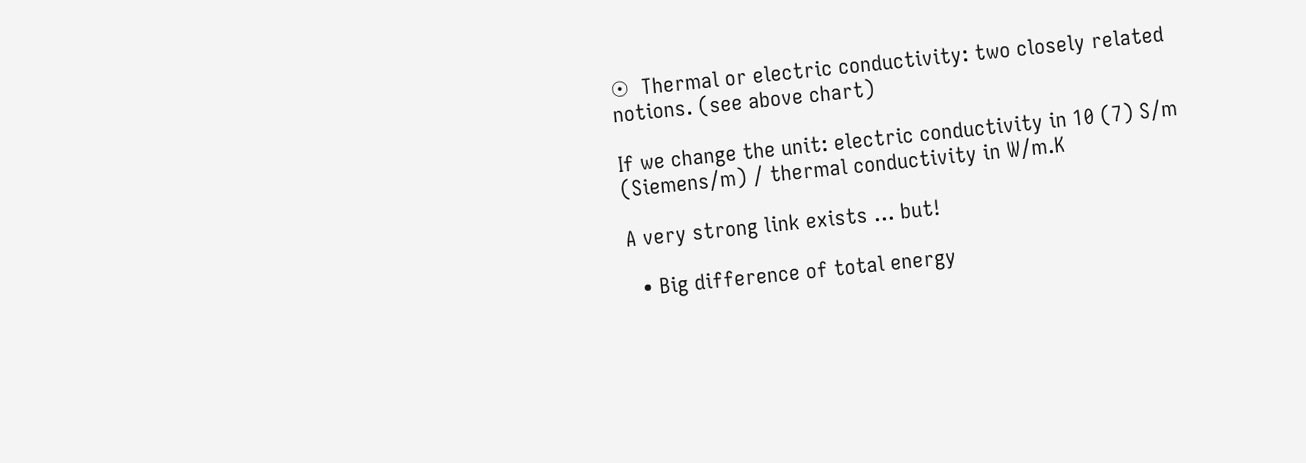☉  Thermal or electric conductivity: two closely related notions. (see above chart)

If we change the unit: electric conductivity in 10 (7) S/m (Siemens/m) / thermal conductivity in W/m.K

A very strong link exists … but!

  • Big difference of total energy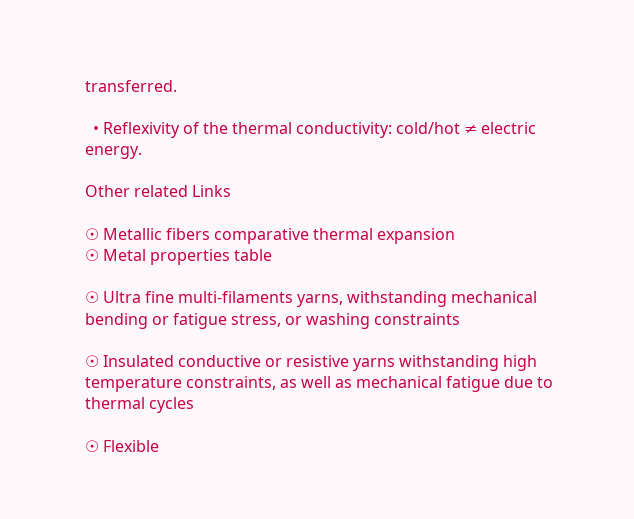transferred.

  • Reflexivity of the thermal conductivity: cold/hot ≠ electric energy.

Other related Links

☉ Metallic fibers comparative thermal expansion
☉ Metal properties table

☉ Ultra fine multi-filaments yarns, withstanding mechanical bending or fatigue stress, or washing constraints

☉ Insulated conductive or resistive yarns withstanding high temperature constraints, as well as mechanical fatigue due to thermal cycles

☉ Flexible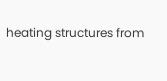heating structures from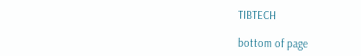TIBTECH

bottom of page